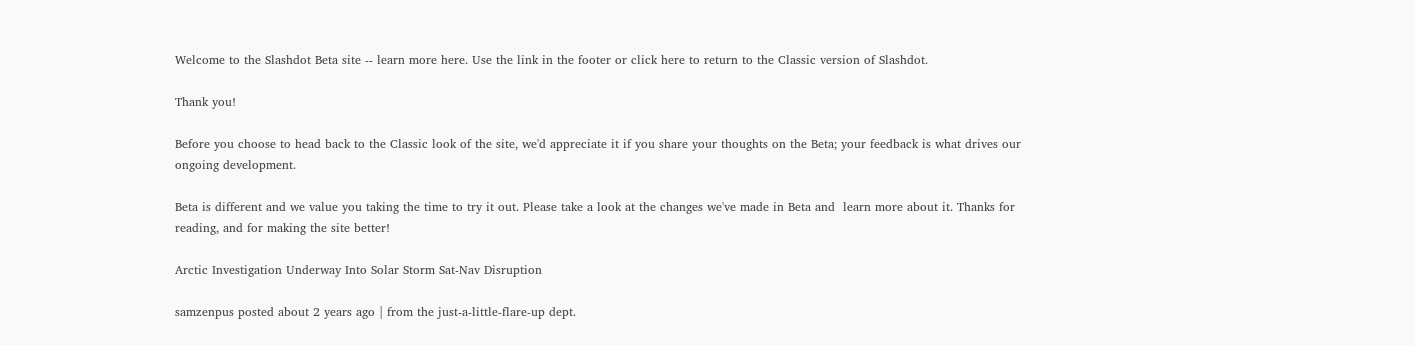Welcome to the Slashdot Beta site -- learn more here. Use the link in the footer or click here to return to the Classic version of Slashdot.

Thank you!

Before you choose to head back to the Classic look of the site, we'd appreciate it if you share your thoughts on the Beta; your feedback is what drives our ongoing development.

Beta is different and we value you taking the time to try it out. Please take a look at the changes we've made in Beta and  learn more about it. Thanks for reading, and for making the site better!

Arctic Investigation Underway Into Solar Storm Sat-Nav Disruption

samzenpus posted about 2 years ago | from the just-a-little-flare-up dept.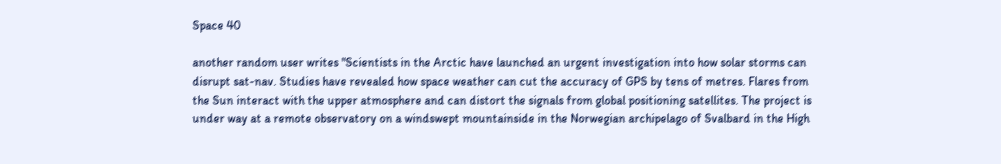Space 40

another random user writes "Scientists in the Arctic have launched an urgent investigation into how solar storms can disrupt sat-nav. Studies have revealed how space weather can cut the accuracy of GPS by tens of metres. Flares from the Sun interact with the upper atmosphere and can distort the signals from global positioning satellites. The project is under way at a remote observatory on a windswept mountainside in the Norwegian archipelago of Svalbard in the High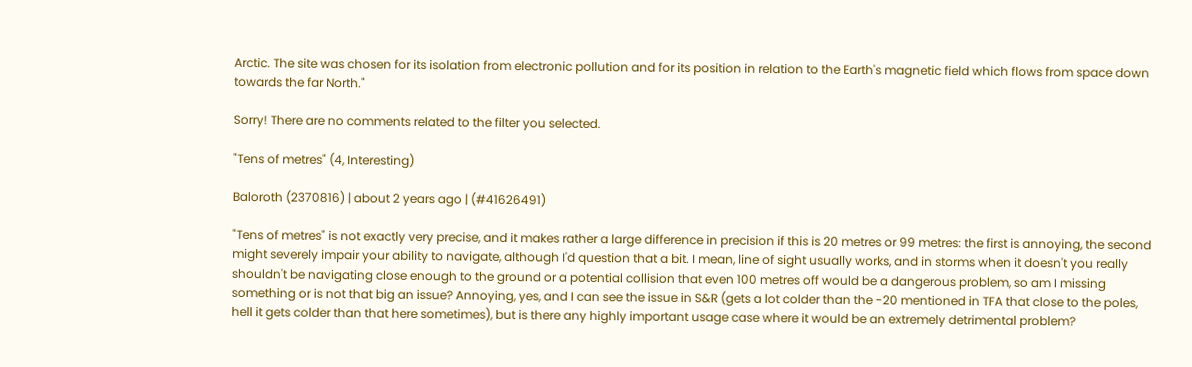Arctic. The site was chosen for its isolation from electronic pollution and for its position in relation to the Earth's magnetic field which flows from space down towards the far North."

Sorry! There are no comments related to the filter you selected.

"Tens of metres" (4, Interesting)

Baloroth (2370816) | about 2 years ago | (#41626491)

"Tens of metres" is not exactly very precise, and it makes rather a large difference in precision if this is 20 metres or 99 metres: the first is annoying, the second might severely impair your ability to navigate, although I'd question that a bit. I mean, line of sight usually works, and in storms when it doesn't you really shouldn't be navigating close enough to the ground or a potential collision that even 100 metres off would be a dangerous problem, so am I missing something or is not that big an issue? Annoying, yes, and I can see the issue in S&R (gets a lot colder than the -20 mentioned in TFA that close to the poles, hell it gets colder than that here sometimes), but is there any highly important usage case where it would be an extremely detrimental problem?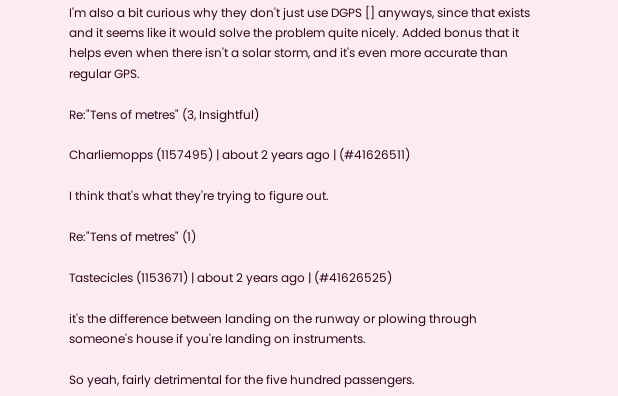I'm also a bit curious why they don't just use DGPS [] anyways, since that exists and it seems like it would solve the problem quite nicely. Added bonus that it helps even when there isn't a solar storm, and it's even more accurate than regular GPS.

Re:"Tens of metres" (3, Insightful)

Charliemopps (1157495) | about 2 years ago | (#41626511)

I think that's what they're trying to figure out.

Re:"Tens of metres" (1)

Tastecicles (1153671) | about 2 years ago | (#41626525)

it's the difference between landing on the runway or plowing through someone's house if you're landing on instruments.

So yeah, fairly detrimental for the five hundred passengers.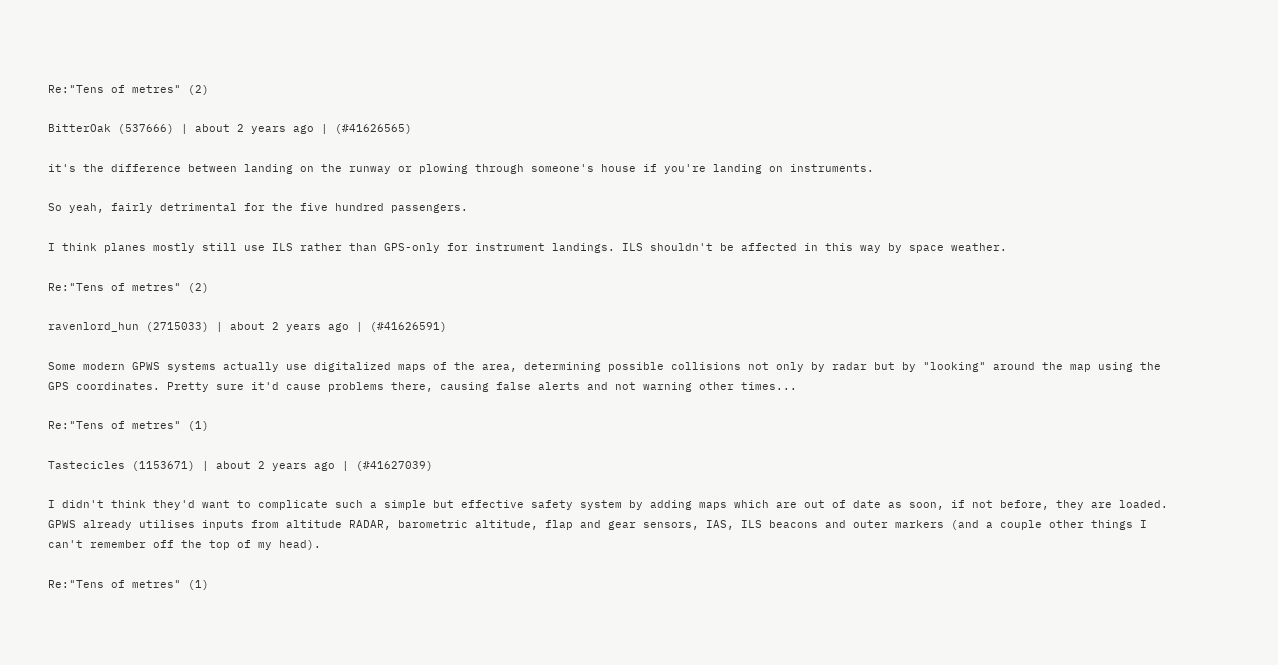Re:"Tens of metres" (2)

BitterOak (537666) | about 2 years ago | (#41626565)

it's the difference between landing on the runway or plowing through someone's house if you're landing on instruments.

So yeah, fairly detrimental for the five hundred passengers.

I think planes mostly still use ILS rather than GPS-only for instrument landings. ILS shouldn't be affected in this way by space weather.

Re:"Tens of metres" (2)

ravenlord_hun (2715033) | about 2 years ago | (#41626591)

Some modern GPWS systems actually use digitalized maps of the area, determining possible collisions not only by radar but by "looking" around the map using the GPS coordinates. Pretty sure it'd cause problems there, causing false alerts and not warning other times...

Re:"Tens of metres" (1)

Tastecicles (1153671) | about 2 years ago | (#41627039)

I didn't think they'd want to complicate such a simple but effective safety system by adding maps which are out of date as soon, if not before, they are loaded. GPWS already utilises inputs from altitude RADAR, barometric altitude, flap and gear sensors, IAS, ILS beacons and outer markers (and a couple other things I can't remember off the top of my head).

Re:"Tens of metres" (1)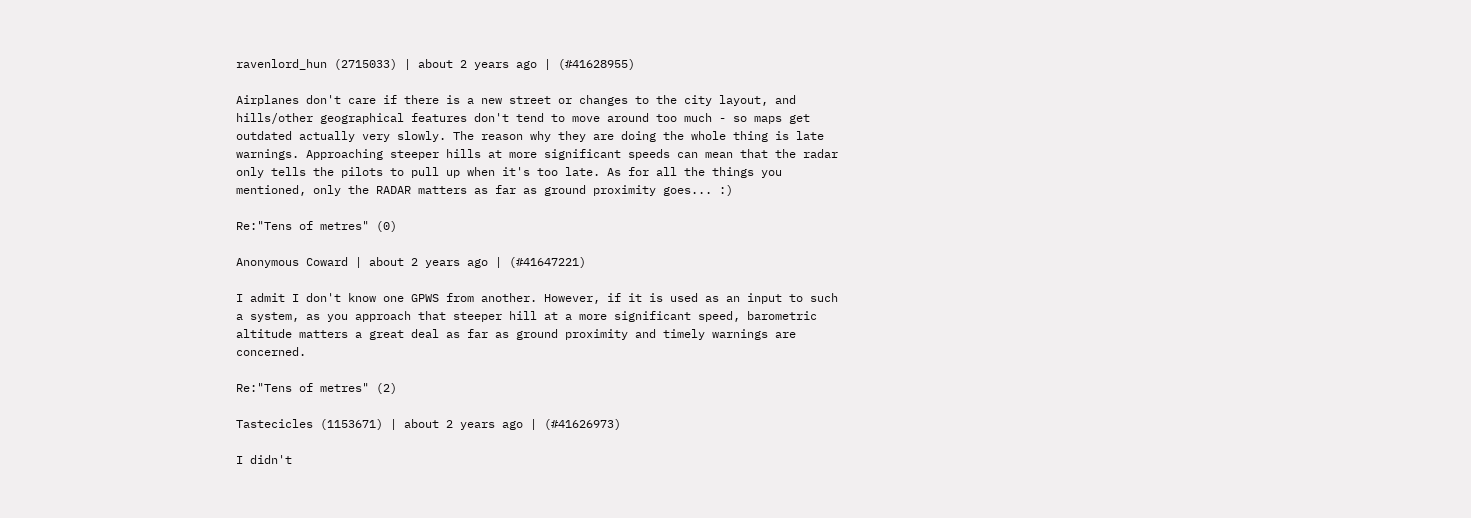ravenlord_hun (2715033) | about 2 years ago | (#41628955)

Airplanes don't care if there is a new street or changes to the city layout, and hills/other geographical features don't tend to move around too much - so maps get outdated actually very slowly. The reason why they are doing the whole thing is late warnings. Approaching steeper hills at more significant speeds can mean that the radar only tells the pilots to pull up when it's too late. As for all the things you mentioned, only the RADAR matters as far as ground proximity goes... :)

Re:"Tens of metres" (0)

Anonymous Coward | about 2 years ago | (#41647221)

I admit I don't know one GPWS from another. However, if it is used as an input to such a system, as you approach that steeper hill at a more significant speed, barometric altitude matters a great deal as far as ground proximity and timely warnings are concerned.

Re:"Tens of metres" (2)

Tastecicles (1153671) | about 2 years ago | (#41626973)

I didn't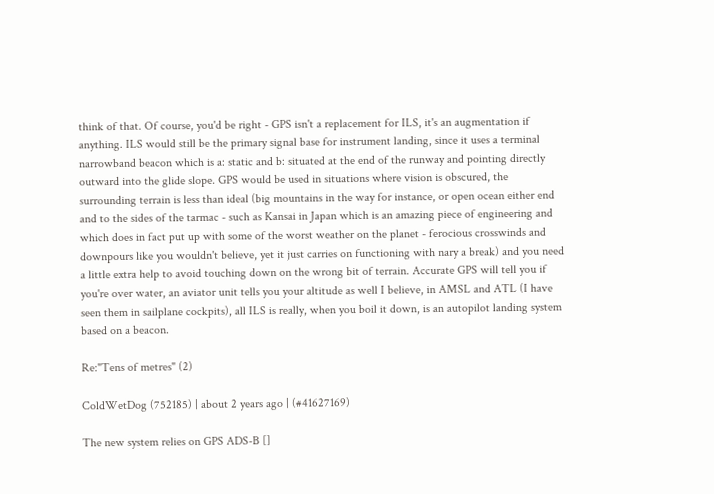think of that. Of course, you'd be right - GPS isn't a replacement for ILS, it's an augmentation if anything. ILS would still be the primary signal base for instrument landing, since it uses a terminal narrowband beacon which is a: static and b: situated at the end of the runway and pointing directly outward into the glide slope. GPS would be used in situations where vision is obscured, the surrounding terrain is less than ideal (big mountains in the way for instance, or open ocean either end and to the sides of the tarmac - such as Kansai in Japan which is an amazing piece of engineering and which does in fact put up with some of the worst weather on the planet - ferocious crosswinds and downpours like you wouldn't believe, yet it just carries on functioning with nary a break) and you need a little extra help to avoid touching down on the wrong bit of terrain. Accurate GPS will tell you if you're over water, an aviator unit tells you your altitude as well I believe, in AMSL and ATL (I have seen them in sailplane cockpits), all ILS is really, when you boil it down, is an autopilot landing system based on a beacon.

Re:"Tens of metres" (2)

ColdWetDog (752185) | about 2 years ago | (#41627169)

The new system relies on GPS ADS-B []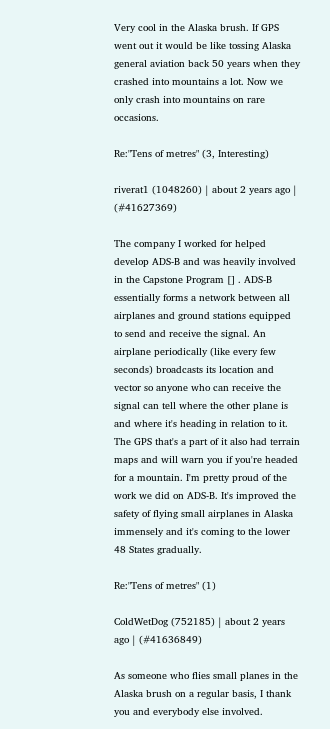Very cool in the Alaska brush. If GPS went out it would be like tossing Alaska general aviation back 50 years when they crashed into mountains a lot. Now we only crash into mountains on rare occasions.

Re:"Tens of metres" (3, Interesting)

riverat1 (1048260) | about 2 years ago | (#41627369)

The company I worked for helped develop ADS-B and was heavily involved in the Capstone Program [] . ADS-B essentially forms a network between all airplanes and ground stations equipped to send and receive the signal. An airplane periodically (like every few seconds) broadcasts its location and vector so anyone who can receive the signal can tell where the other plane is and where it's heading in relation to it. The GPS that's a part of it also had terrain maps and will warn you if you're headed for a mountain. I'm pretty proud of the work we did on ADS-B. It's improved the safety of flying small airplanes in Alaska immensely and it's coming to the lower 48 States gradually.

Re:"Tens of metres" (1)

ColdWetDog (752185) | about 2 years ago | (#41636849)

As someone who flies small planes in the Alaska brush on a regular basis, I thank you and everybody else involved.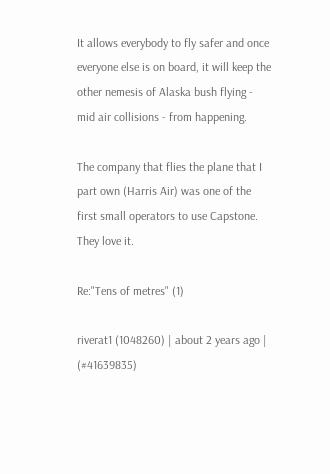It allows everybody to fly safer and once everyone else is on board, it will keep the other nemesis of Alaska bush flying - mid air collisions - from happening.

The company that flies the plane that I part own (Harris Air) was one of the first small operators to use Capstone. They love it.

Re:"Tens of metres" (1)

riverat1 (1048260) | about 2 years ago | (#41639835)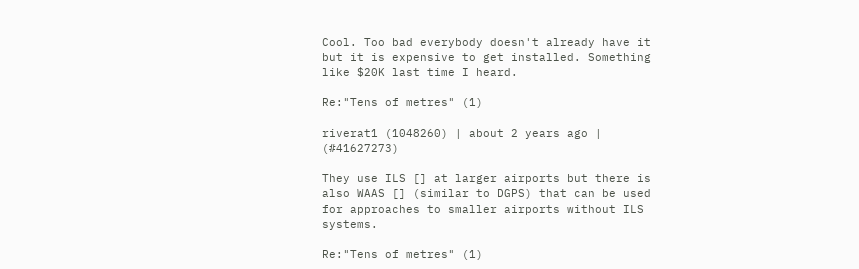Cool. Too bad everybody doesn't already have it but it is expensive to get installed. Something like $20K last time I heard.

Re:"Tens of metres" (1)

riverat1 (1048260) | about 2 years ago | (#41627273)

They use ILS [] at larger airports but there is also WAAS [] (similar to DGPS) that can be used for approaches to smaller airports without ILS systems.

Re:"Tens of metres" (1)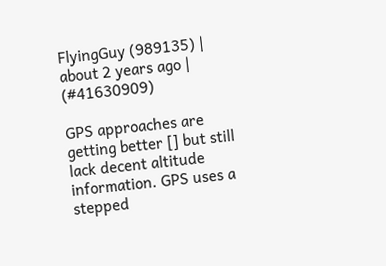FlyingGuy (989135) | about 2 years ago | (#41630909)

GPS approaches are getting better [] but still lack decent altitude information. GPS uses a stepped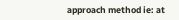approach method ie: at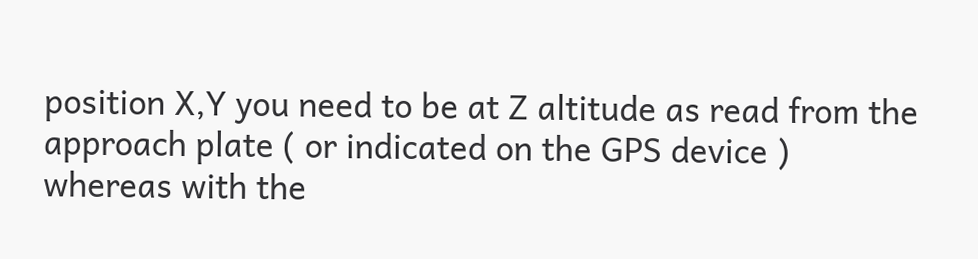position X,Y you need to be at Z altitude as read from the approach plate ( or indicated on the GPS device ) whereas with the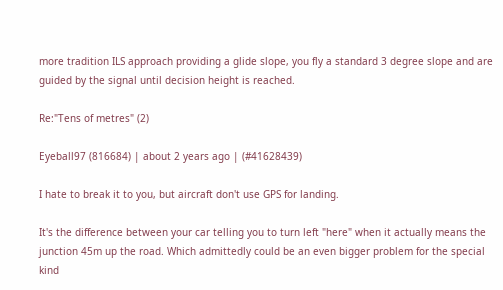more tradition ILS approach providing a glide slope, you fly a standard 3 degree slope and are guided by the signal until decision height is reached.

Re:"Tens of metres" (2)

Eyeball97 (816684) | about 2 years ago | (#41628439)

I hate to break it to you, but aircraft don't use GPS for landing.

It's the difference between your car telling you to turn left "here" when it actually means the junction 45m up the road. Which admittedly could be an even bigger problem for the special kind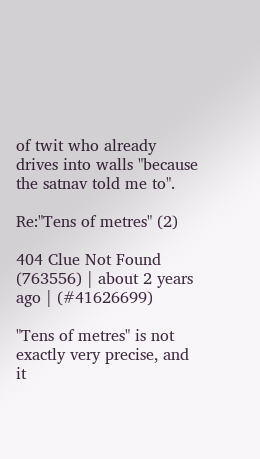of twit who already drives into walls "because the satnav told me to".

Re:"Tens of metres" (2)

404 Clue Not Found (763556) | about 2 years ago | (#41626699)

"Tens of metres" is not exactly very precise, and it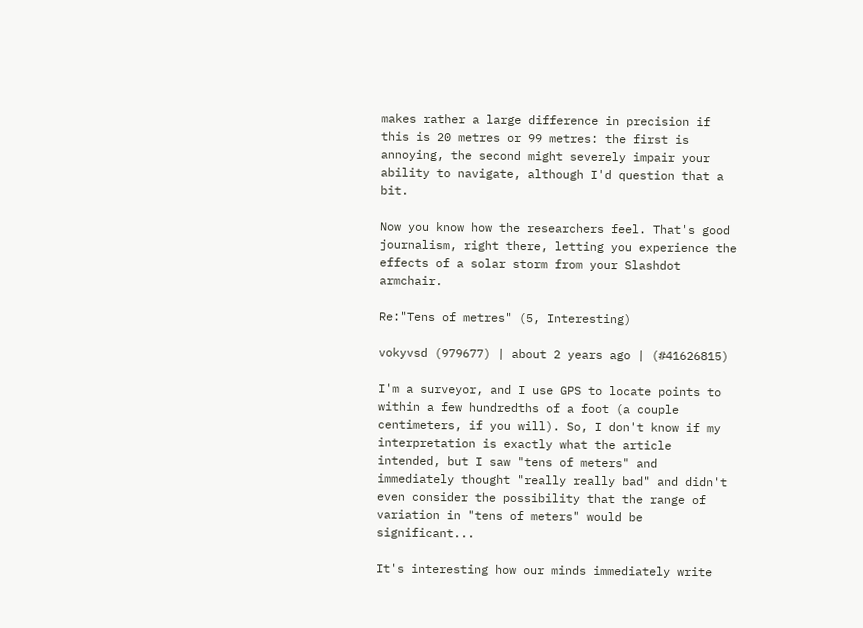makes rather a large difference in precision if this is 20 metres or 99 metres: the first is annoying, the second might severely impair your ability to navigate, although I'd question that a bit.

Now you know how the researchers feel. That's good journalism, right there, letting you experience the effects of a solar storm from your Slashdot armchair.

Re:"Tens of metres" (5, Interesting)

vokyvsd (979677) | about 2 years ago | (#41626815)

I'm a surveyor, and I use GPS to locate points to within a few hundredths of a foot (a couple centimeters, if you will). So, I don't know if my interpretation is exactly what the article intended, but I saw "tens of meters" and immediately thought "really really bad" and didn't even consider the possibility that the range of variation in "tens of meters" would be significant...

It's interesting how our minds immediately write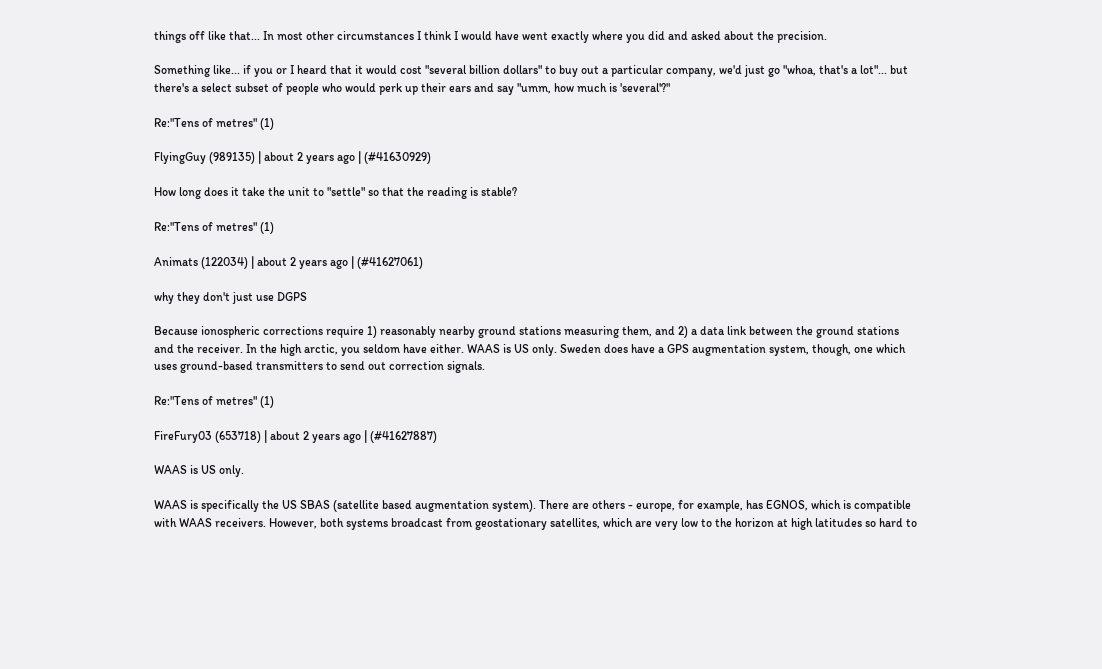things off like that... In most other circumstances I think I would have went exactly where you did and asked about the precision.

Something like... if you or I heard that it would cost "several billion dollars" to buy out a particular company, we'd just go "whoa, that's a lot"... but there's a select subset of people who would perk up their ears and say "umm, how much is 'several'?"

Re:"Tens of metres" (1)

FlyingGuy (989135) | about 2 years ago | (#41630929)

How long does it take the unit to "settle" so that the reading is stable?

Re:"Tens of metres" (1)

Animats (122034) | about 2 years ago | (#41627061)

why they don't just use DGPS

Because ionospheric corrections require 1) reasonably nearby ground stations measuring them, and 2) a data link between the ground stations and the receiver. In the high arctic, you seldom have either. WAAS is US only. Sweden does have a GPS augmentation system, though, one which uses ground-based transmitters to send out correction signals.

Re:"Tens of metres" (1)

FireFury03 (653718) | about 2 years ago | (#41627887)

WAAS is US only.

WAAS is specifically the US SBAS (satellite based augmentation system). There are others - europe, for example, has EGNOS, which is compatible with WAAS receivers. However, both systems broadcast from geostationary satellites, which are very low to the horizon at high latitudes so hard to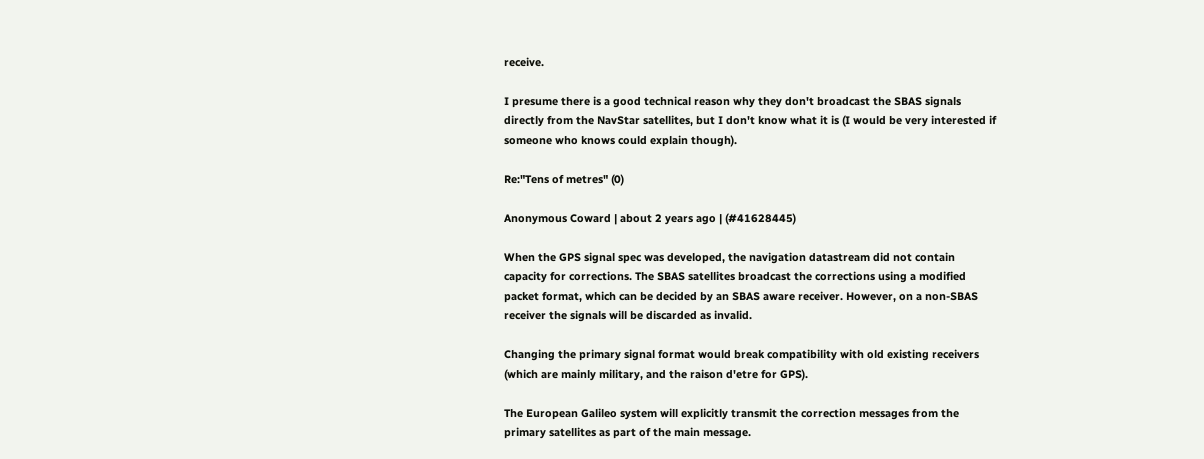receive.

I presume there is a good technical reason why they don't broadcast the SBAS signals directly from the NavStar satellites, but I don't know what it is (I would be very interested if someone who knows could explain though).

Re:"Tens of metres" (0)

Anonymous Coward | about 2 years ago | (#41628445)

When the GPS signal spec was developed, the navigation datastream did not contain capacity for corrections. The SBAS satellites broadcast the corrections using a modified packet format, which can be decided by an SBAS aware receiver. However, on a non-SBAS receiver the signals will be discarded as invalid.

Changing the primary signal format would break compatibility with old existing receivers (which are mainly military, and the raison d'etre for GPS).

The European Galileo system will explicitly transmit the correction messages from the primary satellites as part of the main message.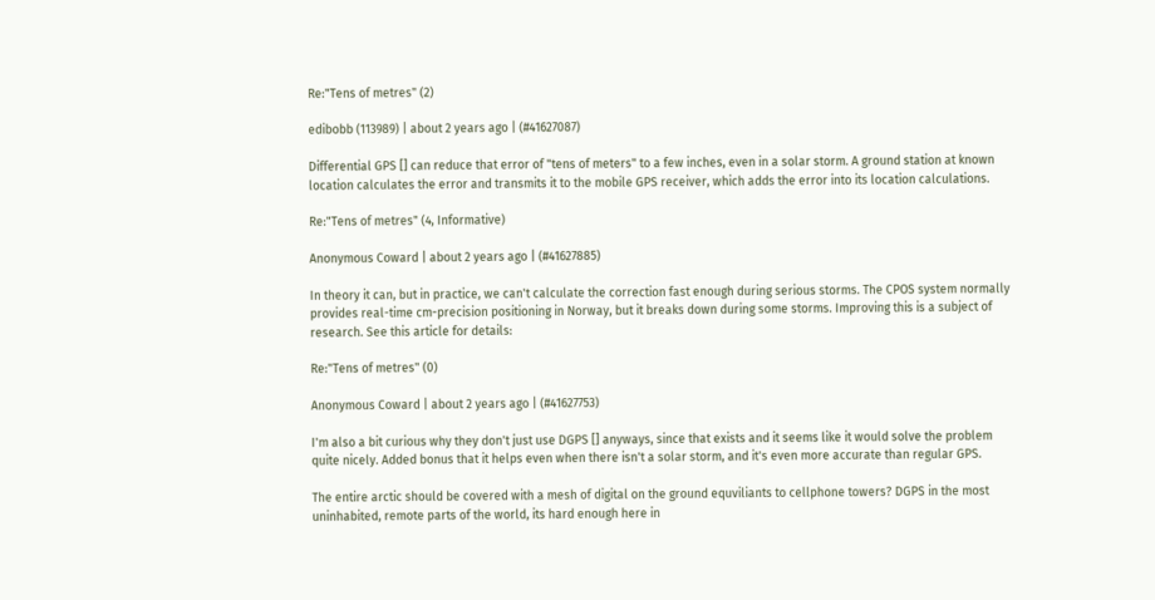Re:"Tens of metres" (2)

edibobb (113989) | about 2 years ago | (#41627087)

Differential GPS [] can reduce that error of "tens of meters" to a few inches, even in a solar storm. A ground station at known location calculates the error and transmits it to the mobile GPS receiver, which adds the error into its location calculations.

Re:"Tens of metres" (4, Informative)

Anonymous Coward | about 2 years ago | (#41627885)

In theory it can, but in practice, we can't calculate the correction fast enough during serious storms. The CPOS system normally provides real-time cm-precision positioning in Norway, but it breaks down during some storms. Improving this is a subject of research. See this article for details:

Re:"Tens of metres" (0)

Anonymous Coward | about 2 years ago | (#41627753)

I'm also a bit curious why they don't just use DGPS [] anyways, since that exists and it seems like it would solve the problem quite nicely. Added bonus that it helps even when there isn't a solar storm, and it's even more accurate than regular GPS.

The entire arctic should be covered with a mesh of digital on the ground equviliants to cellphone towers? DGPS in the most uninhabited, remote parts of the world, its hard enough here in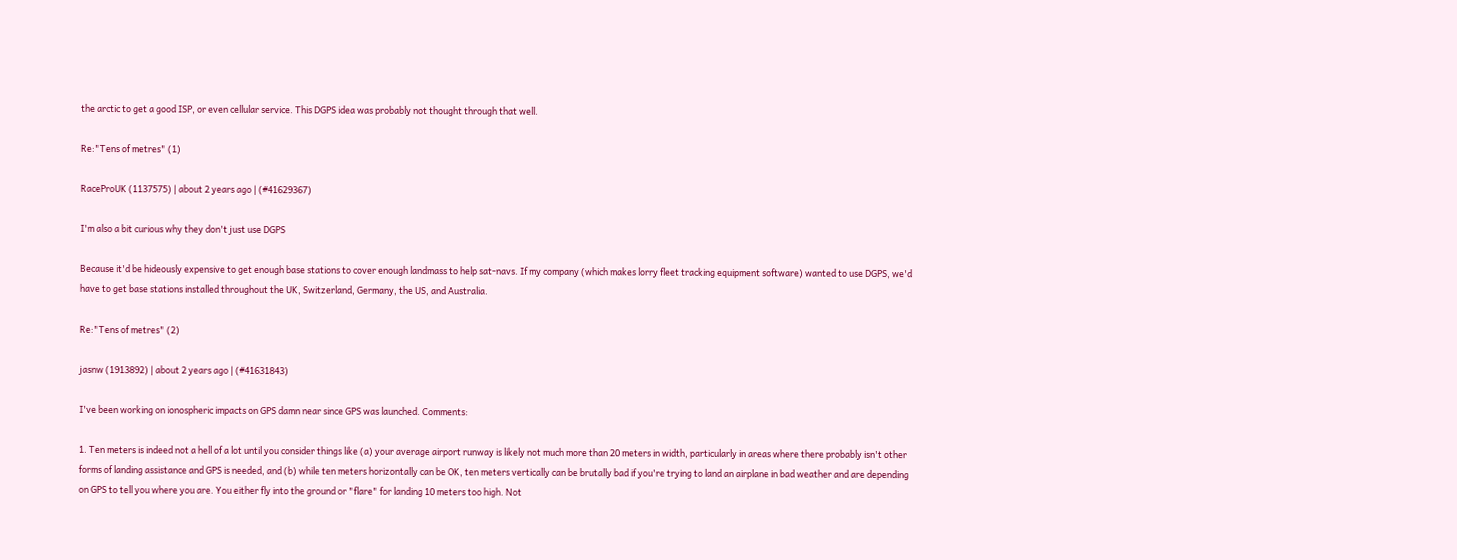the arctic to get a good ISP, or even cellular service. This DGPS idea was probably not thought through that well.

Re:"Tens of metres" (1)

RaceProUK (1137575) | about 2 years ago | (#41629367)

I'm also a bit curious why they don't just use DGPS

Because it'd be hideously expensive to get enough base stations to cover enough landmass to help sat-navs. If my company (which makes lorry fleet tracking equipment software) wanted to use DGPS, we'd have to get base stations installed throughout the UK, Switzerland, Germany, the US, and Australia.

Re:"Tens of metres" (2)

jasnw (1913892) | about 2 years ago | (#41631843)

I've been working on ionospheric impacts on GPS damn near since GPS was launched. Comments:

1. Ten meters is indeed not a hell of a lot until you consider things like (a) your average airport runway is likely not much more than 20 meters in width, particularly in areas where there probably isn't other forms of landing assistance and GPS is needed, and (b) while ten meters horizontally can be OK, ten meters vertically can be brutally bad if you're trying to land an airplane in bad weather and are depending on GPS to tell you where you are. You either fly into the ground or "flare" for landing 10 meters too high. Not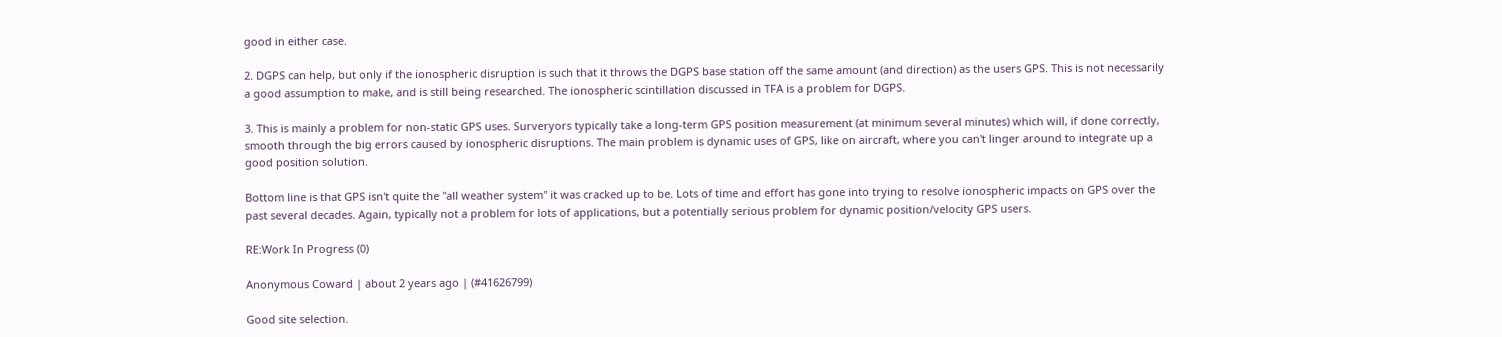good in either case.

2. DGPS can help, but only if the ionospheric disruption is such that it throws the DGPS base station off the same amount (and direction) as the users GPS. This is not necessarily a good assumption to make, and is still being researched. The ionospheric scintillation discussed in TFA is a problem for DGPS.

3. This is mainly a problem for non-static GPS uses. Surveryors typically take a long-term GPS position measurement (at minimum several minutes) which will, if done correctly, smooth through the big errors caused by ionospheric disruptions. The main problem is dynamic uses of GPS, like on aircraft, where you can't linger around to integrate up a good position solution.

Bottom line is that GPS isn't quite the "all weather system" it was cracked up to be. Lots of time and effort has gone into trying to resolve ionospheric impacts on GPS over the past several decades. Again, typically not a problem for lots of applications, but a potentially serious problem for dynamic position/velocity GPS users.

RE:Work In Progress (0)

Anonymous Coward | about 2 years ago | (#41626799)

Good site selection.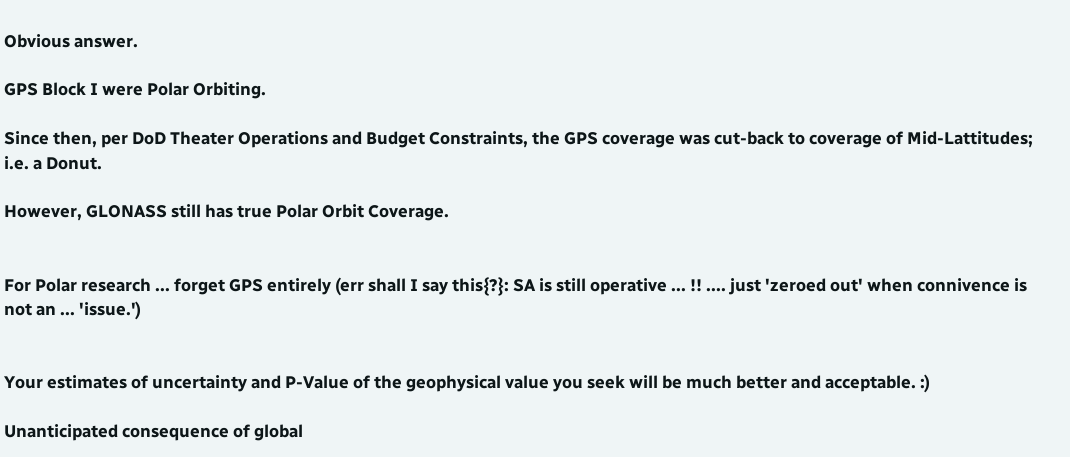Obvious answer.

GPS Block I were Polar Orbiting.

Since then, per DoD Theater Operations and Budget Constraints, the GPS coverage was cut-back to coverage of Mid-Lattitudes; i.e. a Donut.

However, GLONASS still has true Polar Orbit Coverage.


For Polar research ... forget GPS entirely (err shall I say this{?}: SA is still operative ... !! .... just 'zeroed out' when connivence is not an ... 'issue.')


Your estimates of uncertainty and P-Value of the geophysical value you seek will be much better and acceptable. :)

Unanticipated consequence of global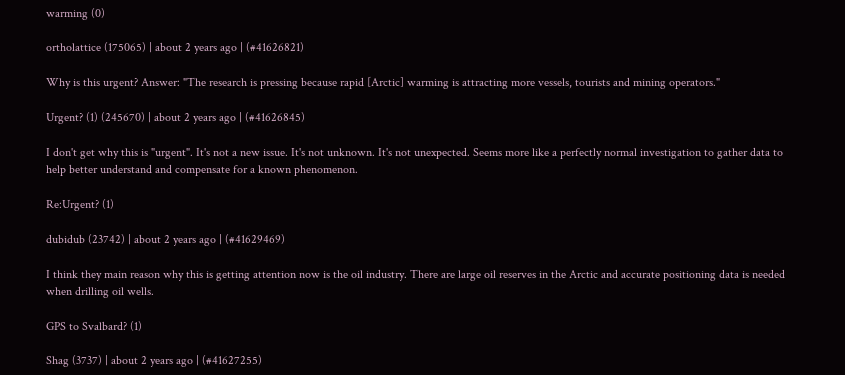warming (0)

ortholattice (175065) | about 2 years ago | (#41626821)

Why is this urgent? Answer: "The research is pressing because rapid [Arctic] warming is attracting more vessels, tourists and mining operators."

Urgent? (1) (245670) | about 2 years ago | (#41626845)

I don't get why this is "urgent". It's not a new issue. It's not unknown. It's not unexpected. Seems more like a perfectly normal investigation to gather data to help better understand and compensate for a known phenomenon.

Re:Urgent? (1)

dubidub (23742) | about 2 years ago | (#41629469)

I think they main reason why this is getting attention now is the oil industry. There are large oil reserves in the Arctic and accurate positioning data is needed when drilling oil wells.

GPS to Svalbard? (1)

Shag (3737) | about 2 years ago | (#41627255)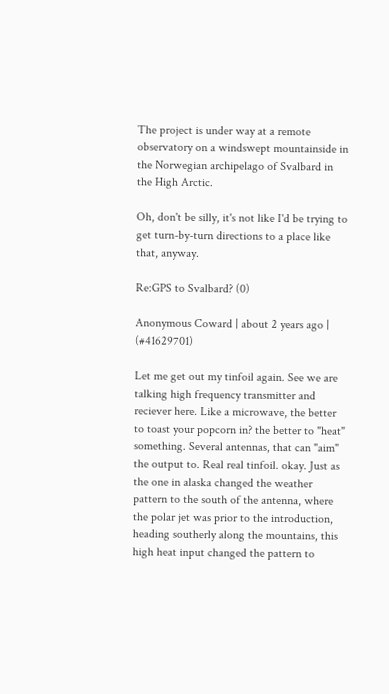The project is under way at a remote observatory on a windswept mountainside in the Norwegian archipelago of Svalbard in the High Arctic.

Oh, don't be silly, it's not like I'd be trying to get turn-by-turn directions to a place like that, anyway.

Re:GPS to Svalbard? (0)

Anonymous Coward | about 2 years ago | (#41629701)

Let me get out my tinfoil again. See we are talking high frequency transmitter and reciever here. Like a microwave, the better to toast your popcorn in? the better to "heat" something. Several antennas, that can "aim" the output to. Real real tinfoil. okay. Just as the one in alaska changed the weather pattern to the south of the antenna, where the polar jet was prior to the introduction, heading southerly along the mountains, this high heat input changed the pattern to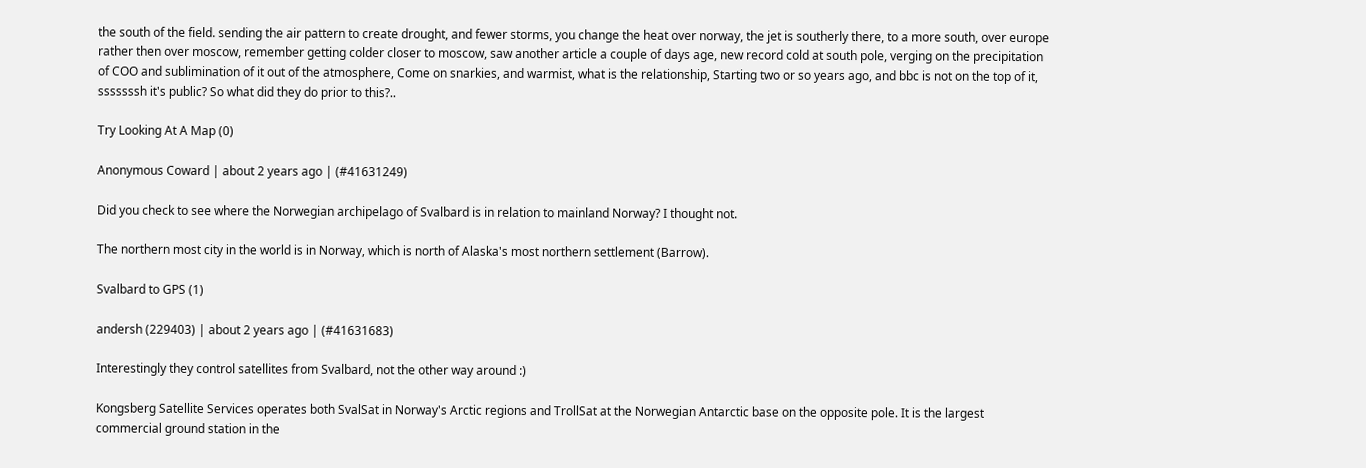the south of the field. sending the air pattern to create drought, and fewer storms, you change the heat over norway, the jet is southerly there, to a more south, over europe rather then over moscow, remember getting colder closer to moscow, saw another article a couple of days age, new record cold at south pole, verging on the precipitation of COO and sublimination of it out of the atmosphere, Come on snarkies, and warmist, what is the relationship, Starting two or so years ago, and bbc is not on the top of it, sssssssh it's public? So what did they do prior to this?..

Try Looking At A Map (0)

Anonymous Coward | about 2 years ago | (#41631249)

Did you check to see where the Norwegian archipelago of Svalbard is in relation to mainland Norway? I thought not.

The northern most city in the world is in Norway, which is north of Alaska's most northern settlement (Barrow).

Svalbard to GPS (1)

andersh (229403) | about 2 years ago | (#41631683)

Interestingly they control satellites from Svalbard, not the other way around :)

Kongsberg Satellite Services operates both SvalSat in Norway's Arctic regions and TrollSat at the Norwegian Antarctic base on the opposite pole. It is the largest commercial ground station in the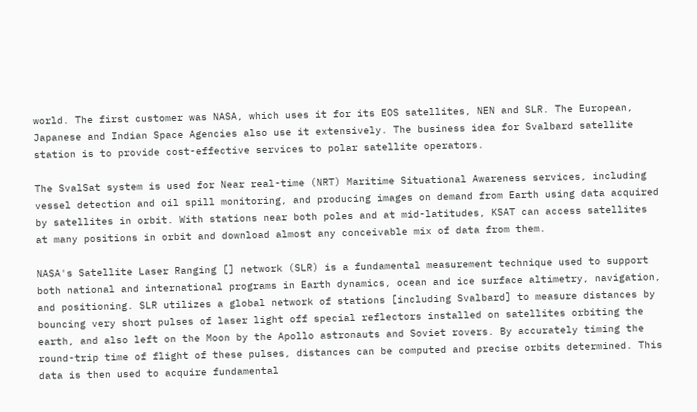world. The first customer was NASA, which uses it for its EOS satellites, NEN and SLR. The European, Japanese and Indian Space Agencies also use it extensively. The business idea for Svalbard satellite station is to provide cost-effective services to polar satellite operators.

The SvalSat system is used for Near real-time (NRT) Maritime Situational Awareness services, including vessel detection and oil spill monitoring, and producing images on demand from Earth using data acquired by satellites in orbit. With stations near both poles and at mid-latitudes, KSAT can access satellites at many positions in orbit and download almost any conceivable mix of data from them.

NASA's Satellite Laser Ranging [] network (SLR) is a fundamental measurement technique used to support both national and international programs in Earth dynamics, ocean and ice surface altimetry, navigation, and positioning. SLR utilizes a global network of stations [including Svalbard] to measure distances by bouncing very short pulses of laser light off special reflectors installed on satellites orbiting the earth, and also left on the Moon by the Apollo astronauts and Soviet rovers. By accurately timing the round-trip time of flight of these pulses, distances can be computed and precise orbits determined. This data is then used to acquire fundamental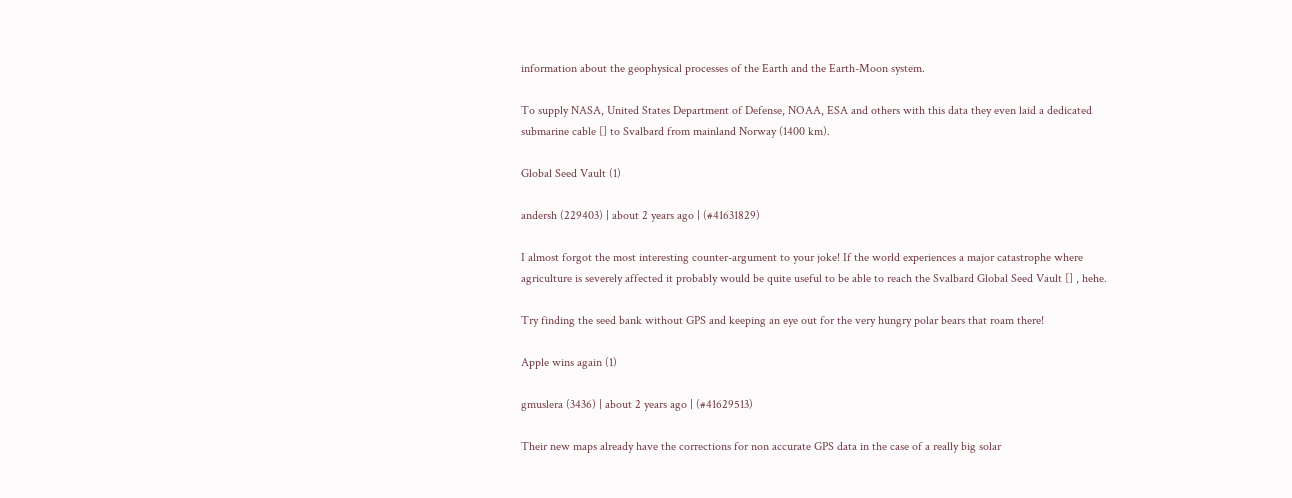information about the geophysical processes of the Earth and the Earth-Moon system.

To supply NASA, United States Department of Defense, NOAA, ESA and others with this data they even laid a dedicated submarine cable [] to Svalbard from mainland Norway (1400 km).

Global Seed Vault (1)

andersh (229403) | about 2 years ago | (#41631829)

I almost forgot the most interesting counter-argument to your joke! If the world experiences a major catastrophe where agriculture is severely affected it probably would be quite useful to be able to reach the Svalbard Global Seed Vault [] , hehe.

Try finding the seed bank without GPS and keeping an eye out for the very hungry polar bears that roam there!

Apple wins again (1)

gmuslera (3436) | about 2 years ago | (#41629513)

Their new maps already have the corrections for non accurate GPS data in the case of a really big solar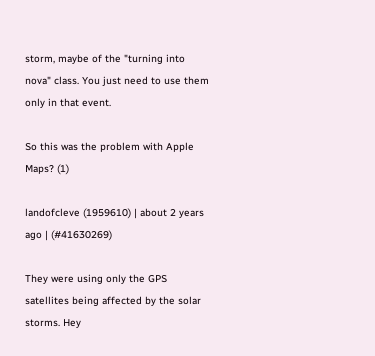storm, maybe of the "turning into nova" class. You just need to use them only in that event.

So this was the problem with Apple Maps? (1)

landofcleve (1959610) | about 2 years ago | (#41630269)

They were using only the GPS satellites being affected by the solar storms. Hey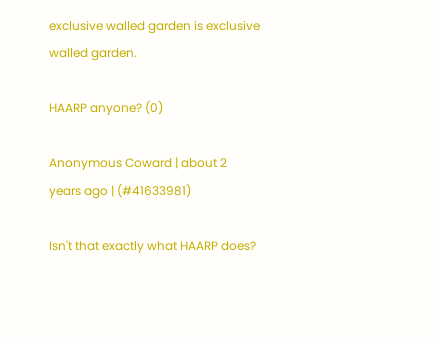exclusive walled garden is exclusive walled garden.

HAARP anyone? (0)

Anonymous Coward | about 2 years ago | (#41633981)

Isn't that exactly what HAARP does?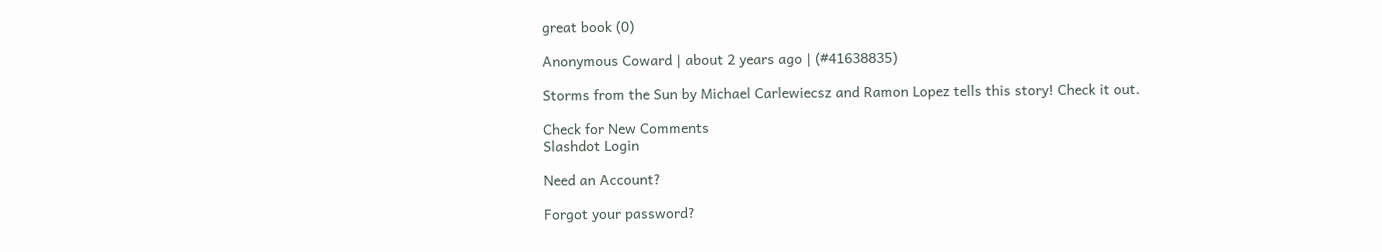great book (0)

Anonymous Coward | about 2 years ago | (#41638835)

Storms from the Sun by Michael Carlewiecsz and Ramon Lopez tells this story! Check it out.

Check for New Comments
Slashdot Login

Need an Account?

Forgot your password?